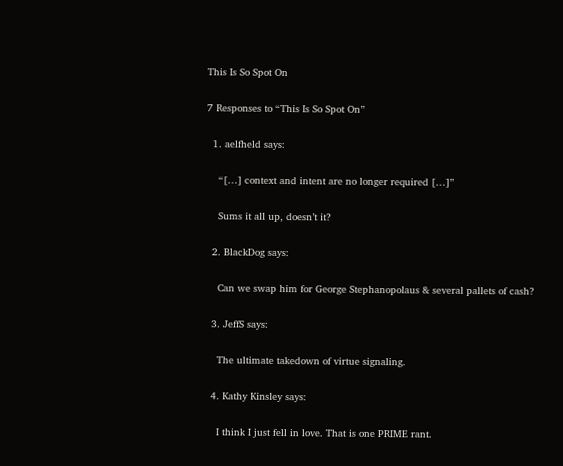This Is So Spot On

7 Responses to “This Is So Spot On”

  1. aelfheld says:

    “[…] context and intent are no longer required […]”

    Sums it all up, doesn’t it?

  2. BlackDog says:

    Can we swap him for George Stephanopolaus & several pallets of cash?

  3. JeffS says:

    The ultimate takedown of virtue signaling.

  4. Kathy Kinsley says:

    I think I just fell in love. That is one PRIME rant.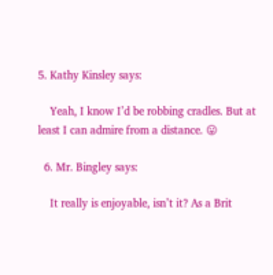5. Kathy Kinsley says:

    Yeah, I know I’d be robbing cradles. But at least I can admire from a distance. 😛

  6. Mr. Bingley says:

    It really is enjoyable, isn’t it? As a Brit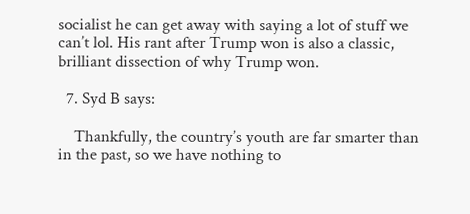socialist he can get away with saying a lot of stuff we can’t lol. His rant after Trump won is also a classic, brilliant dissection of why Trump won.

  7. Syd B says:

    Thankfully, the country’s youth are far smarter than in the past, so we have nothing to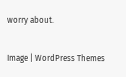worry about.

Image | WordPress Themes